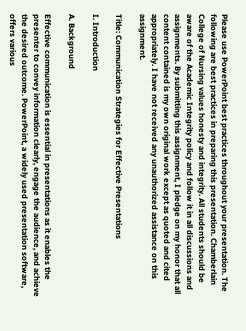Please use PowerPoint best practices throughout your presentation. The following are best practices in preparing this presentation. Chamberlain College of Nursing values honesty and integrity. All students should be aware of the Academic Integrity policy and follow it in all discussions and assignments. By submitting this assignment, I pledge on my honor that all content contained is my own original work except as quoted and cited appropriately. I have not received any unauthorized assistance on this assignment.

Title: Communication Strategies for Effective Presentations

I. Introduction

A. Background

Effective communication is essential in presentations as it enables the presenter to convey information clearly, engage the audience, and achieve the desired outcome. PowerPoint, a widely used presentation software, offers various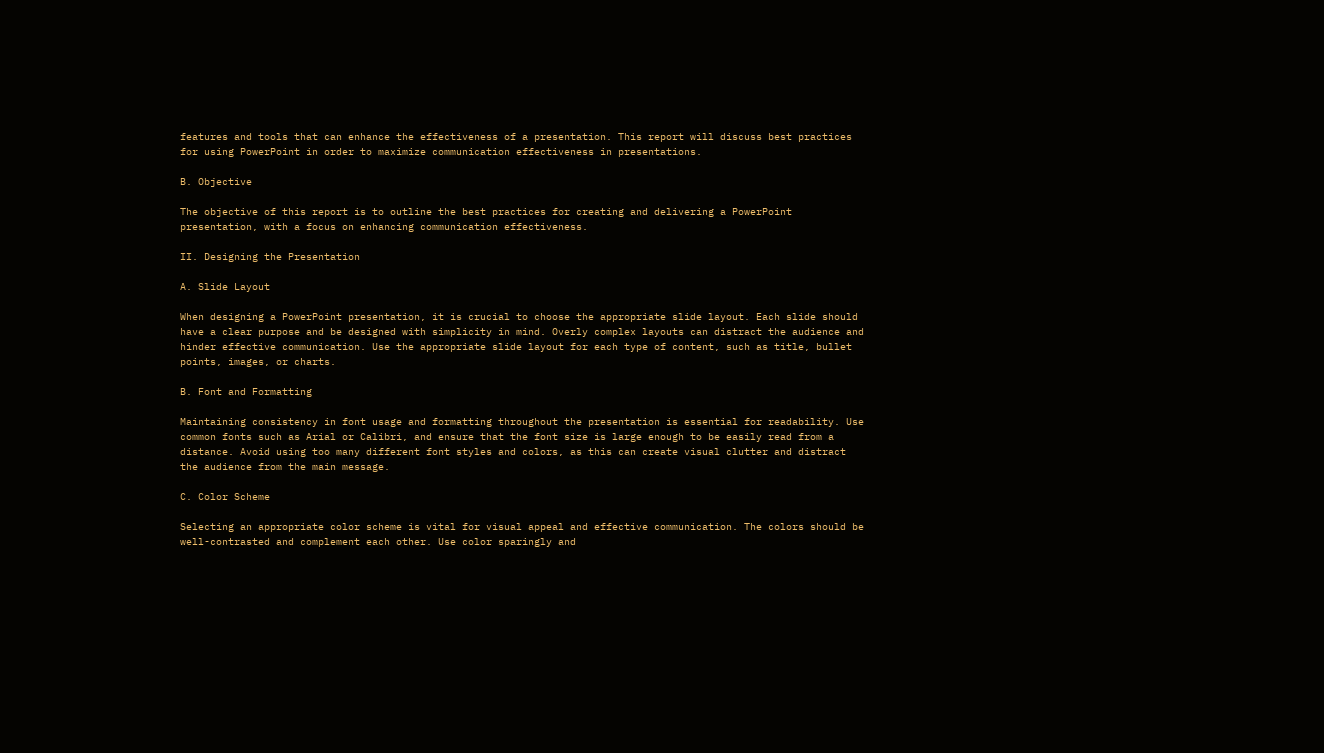features and tools that can enhance the effectiveness of a presentation. This report will discuss best practices for using PowerPoint in order to maximize communication effectiveness in presentations.

B. Objective

The objective of this report is to outline the best practices for creating and delivering a PowerPoint presentation, with a focus on enhancing communication effectiveness.

II. Designing the Presentation

A. Slide Layout

When designing a PowerPoint presentation, it is crucial to choose the appropriate slide layout. Each slide should have a clear purpose and be designed with simplicity in mind. Overly complex layouts can distract the audience and hinder effective communication. Use the appropriate slide layout for each type of content, such as title, bullet points, images, or charts.

B. Font and Formatting

Maintaining consistency in font usage and formatting throughout the presentation is essential for readability. Use common fonts such as Arial or Calibri, and ensure that the font size is large enough to be easily read from a distance. Avoid using too many different font styles and colors, as this can create visual clutter and distract the audience from the main message.

C. Color Scheme

Selecting an appropriate color scheme is vital for visual appeal and effective communication. The colors should be well-contrasted and complement each other. Use color sparingly and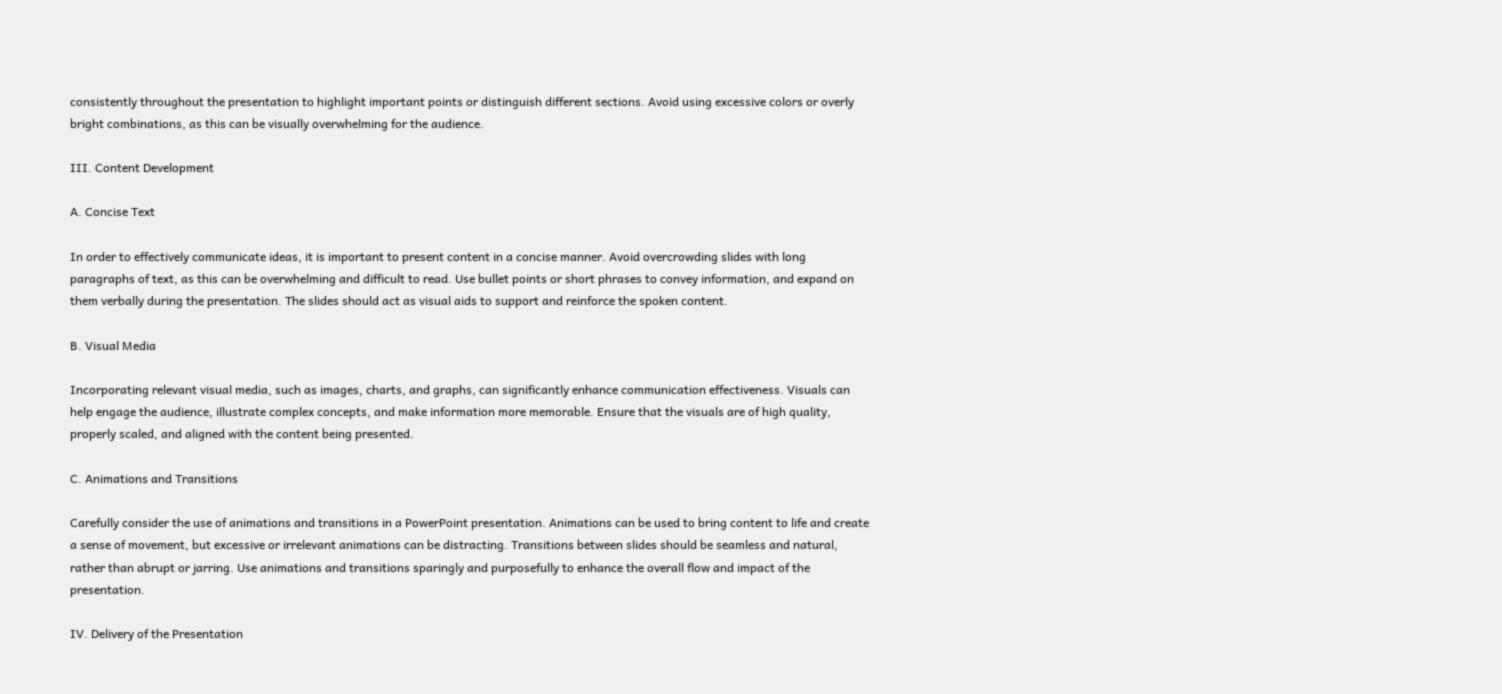consistently throughout the presentation to highlight important points or distinguish different sections. Avoid using excessive colors or overly bright combinations, as this can be visually overwhelming for the audience.

III. Content Development

A. Concise Text

In order to effectively communicate ideas, it is important to present content in a concise manner. Avoid overcrowding slides with long paragraphs of text, as this can be overwhelming and difficult to read. Use bullet points or short phrases to convey information, and expand on them verbally during the presentation. The slides should act as visual aids to support and reinforce the spoken content.

B. Visual Media

Incorporating relevant visual media, such as images, charts, and graphs, can significantly enhance communication effectiveness. Visuals can help engage the audience, illustrate complex concepts, and make information more memorable. Ensure that the visuals are of high quality, properly scaled, and aligned with the content being presented.

C. Animations and Transitions

Carefully consider the use of animations and transitions in a PowerPoint presentation. Animations can be used to bring content to life and create a sense of movement, but excessive or irrelevant animations can be distracting. Transitions between slides should be seamless and natural, rather than abrupt or jarring. Use animations and transitions sparingly and purposefully to enhance the overall flow and impact of the presentation.

IV. Delivery of the Presentation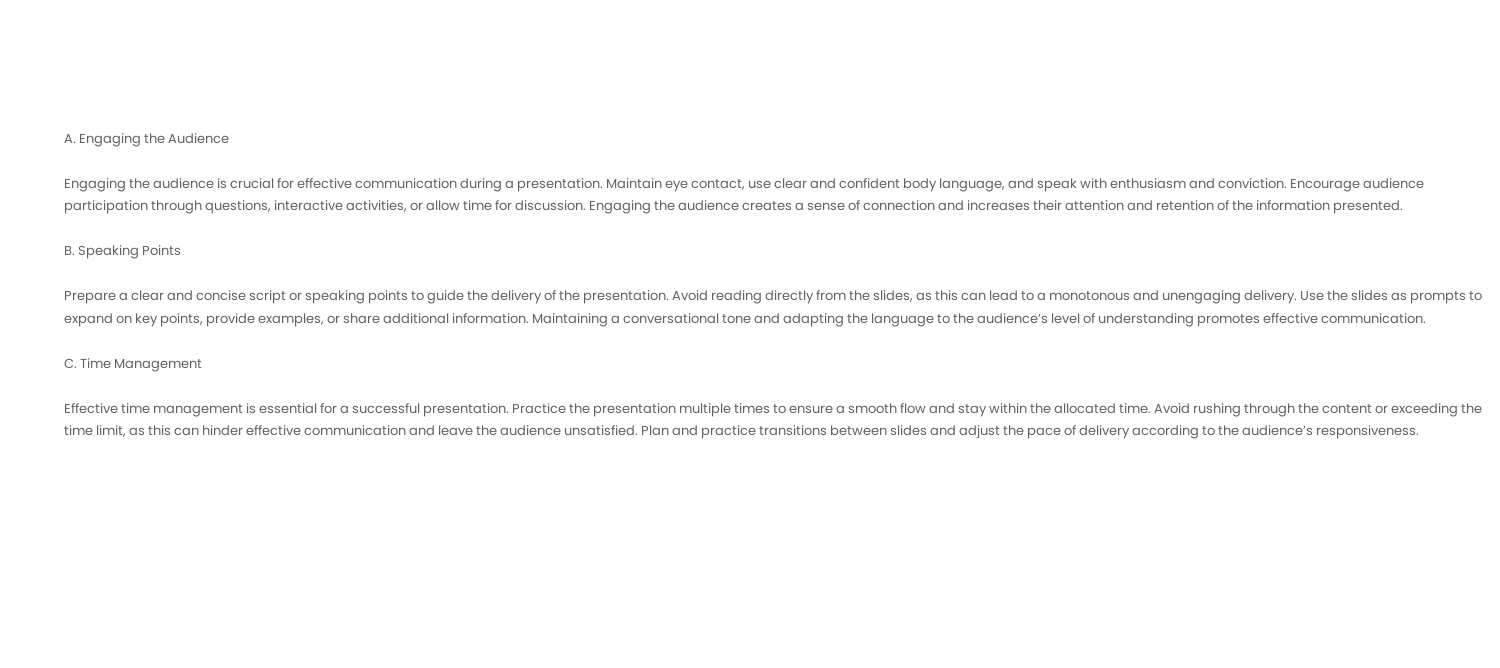A. Engaging the Audience

Engaging the audience is crucial for effective communication during a presentation. Maintain eye contact, use clear and confident body language, and speak with enthusiasm and conviction. Encourage audience participation through questions, interactive activities, or allow time for discussion. Engaging the audience creates a sense of connection and increases their attention and retention of the information presented.

B. Speaking Points

Prepare a clear and concise script or speaking points to guide the delivery of the presentation. Avoid reading directly from the slides, as this can lead to a monotonous and unengaging delivery. Use the slides as prompts to expand on key points, provide examples, or share additional information. Maintaining a conversational tone and adapting the language to the audience’s level of understanding promotes effective communication.

C. Time Management

Effective time management is essential for a successful presentation. Practice the presentation multiple times to ensure a smooth flow and stay within the allocated time. Avoid rushing through the content or exceeding the time limit, as this can hinder effective communication and leave the audience unsatisfied. Plan and practice transitions between slides and adjust the pace of delivery according to the audience’s responsiveness.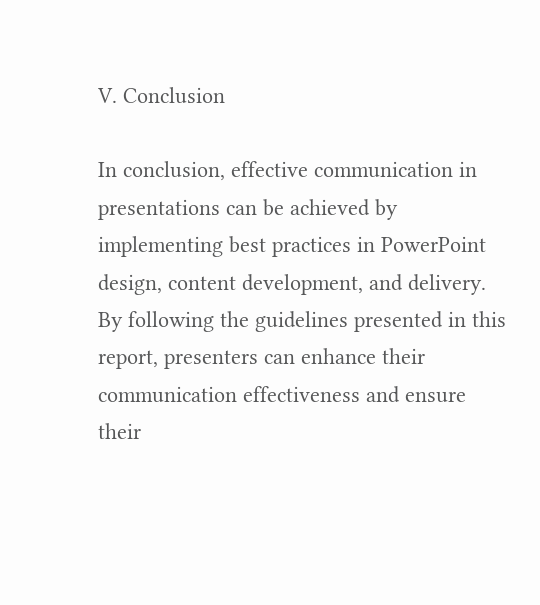V. Conclusion

In conclusion, effective communication in presentations can be achieved by implementing best practices in PowerPoint design, content development, and delivery. By following the guidelines presented in this report, presenters can enhance their communication effectiveness and ensure their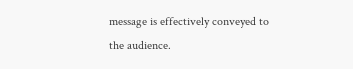message is effectively conveyed to the audience.